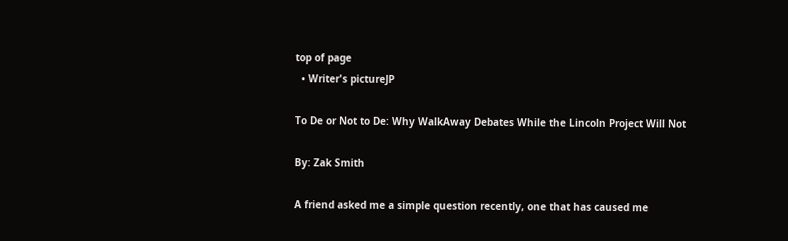top of page
  • Writer's pictureJP

To De or Not to De: Why WalkAway Debates While the Lincoln Project Will Not

By: Zak Smith

A friend asked me a simple question recently, one that has caused me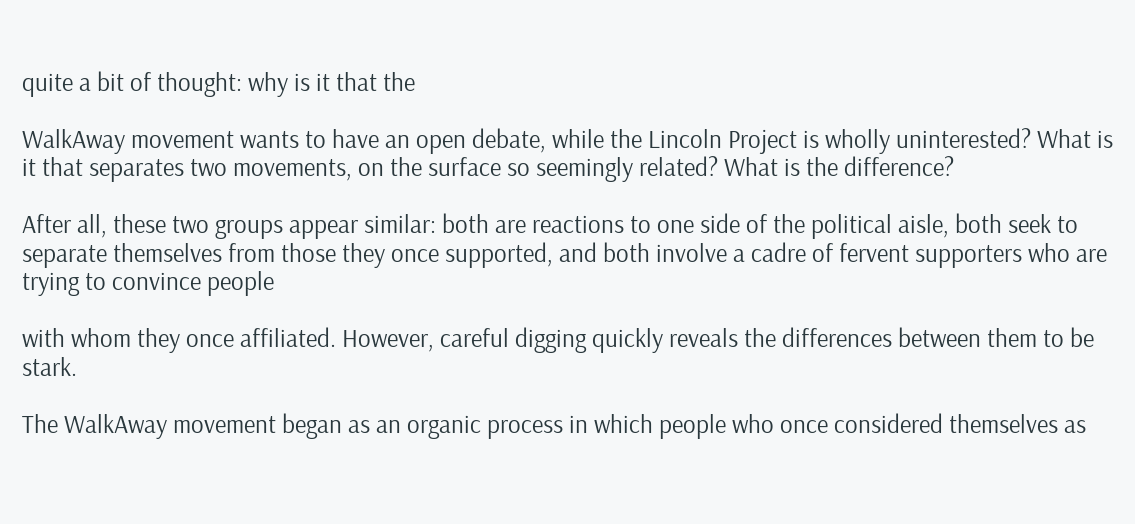quite a bit of thought: why is it that the

WalkAway movement wants to have an open debate, while the Lincoln Project is wholly uninterested? What is it that separates two movements, on the surface so seemingly related? What is the difference?

After all, these two groups appear similar: both are reactions to one side of the political aisle, both seek to separate themselves from those they once supported, and both involve a cadre of fervent supporters who are trying to convince people

with whom they once affiliated. However, careful digging quickly reveals the differences between them to be stark.

The WalkAway movement began as an organic process in which people who once considered themselves as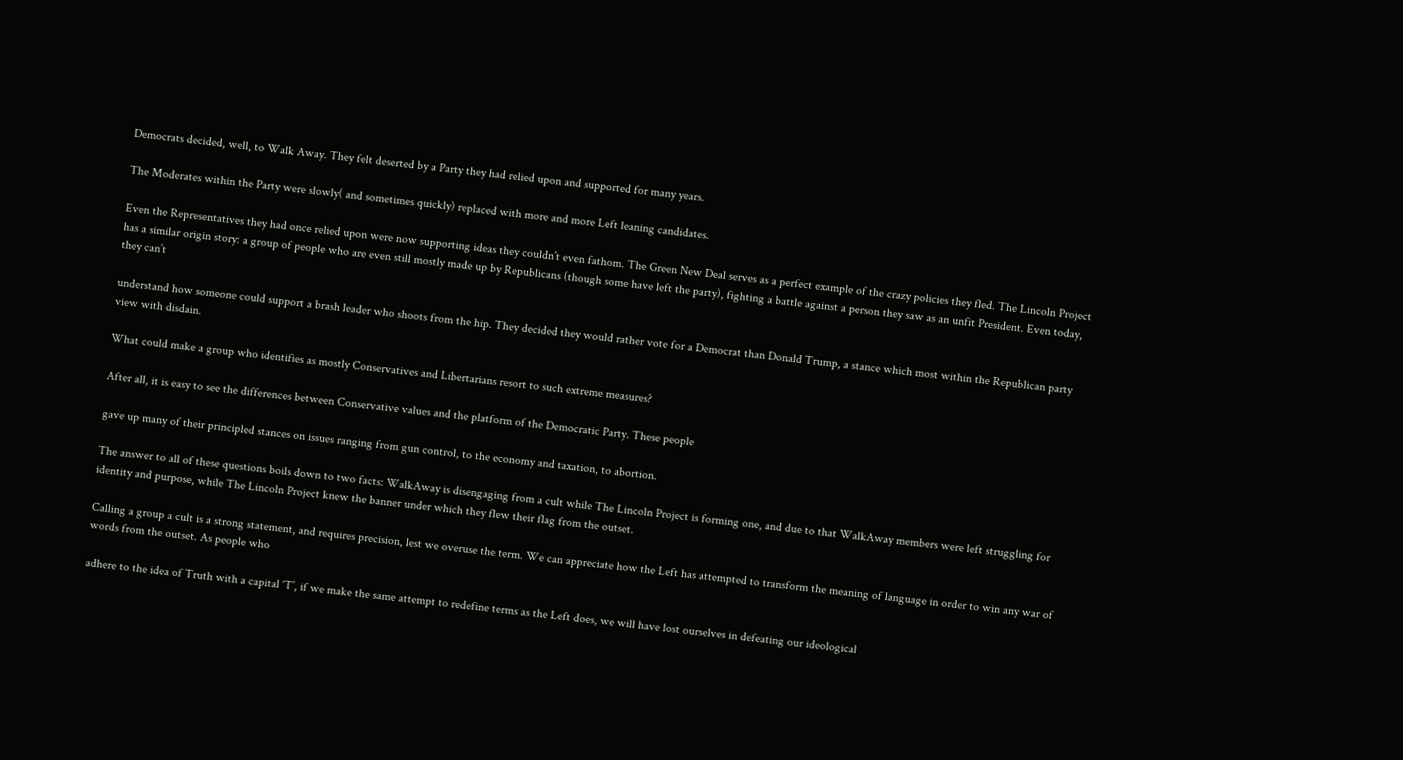Democrats decided, well, to Walk Away. They felt deserted by a Party they had relied upon and supported for many years.

The Moderates within the Party were slowly( and sometimes quickly) replaced with more and more Left leaning candidates.

Even the Representatives they had once relied upon were now supporting ideas they couldn’t even fathom. The Green New Deal serves as a perfect example of the crazy policies they fled. The Lincoln Project has a similar origin story: a group of people who are even still mostly made up by Republicans (though some have left the party), fighting a battle against a person they saw as an unfit President. Even today, they can’t

understand how someone could support a brash leader who shoots from the hip. They decided they would rather vote for a Democrat than Donald Trump, a stance which most within the Republican party view with disdain.

What could make a group who identifies as mostly Conservatives and Libertarians resort to such extreme measures?

After all, it is easy to see the differences between Conservative values and the platform of the Democratic Party. These people

gave up many of their principled stances on issues ranging from gun control, to the economy and taxation, to abortion.

The answer to all of these questions boils down to two facts: WalkAway is disengaging from a cult while The Lincoln Project is forming one, and due to that WalkAway members were left struggling for identity and purpose, while The Lincoln Project knew the banner under which they flew their flag from the outset.

Calling a group a cult is a strong statement, and requires precision, lest we overuse the term. We can appreciate how the Left has attempted to transform the meaning of language in order to win any war of words from the outset. As people who

adhere to the idea of Truth with a capital ‘T’, if we make the same attempt to redefine terms as the Left does, we will have lost ourselves in defeating our ideological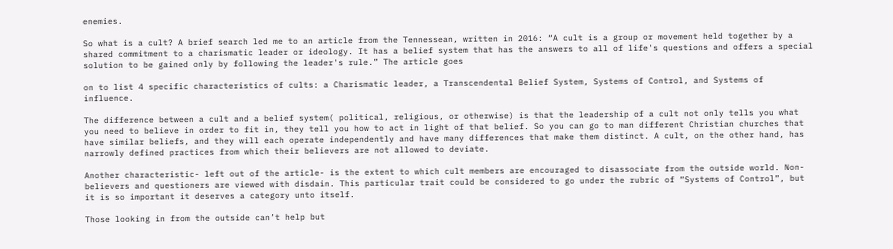enemies.

So what is a cult? A brief search led me to an article from the Tennessean, written in 2016: “A cult is a group or movement held together by a shared commitment to a charismatic leader or ideology. It has a belief system that has the answers to all of life's questions and offers a special solution to be gained only by following the leader's rule.” The article goes

on to list 4 specific characteristics of cults: a Charismatic leader, a Transcendental Belief System, Systems of Control, and Systems of influence.

The difference between a cult and a belief system( political, religious, or otherwise) is that the leadership of a cult not only tells you what you need to believe in order to fit in, they tell you how to act in light of that belief. So you can go to man different Christian churches that have similar beliefs, and they will each operate independently and have many differences that make them distinct. A cult, on the other hand, has narrowly defined practices from which their believers are not allowed to deviate.

Another characteristic- left out of the article- is the extent to which cult members are encouraged to disassociate from the outside world. Non-believers and questioners are viewed with disdain. This particular trait could be considered to go under the rubric of “Systems of Control”, but it is so important it deserves a category unto itself.

Those looking in from the outside can’t help but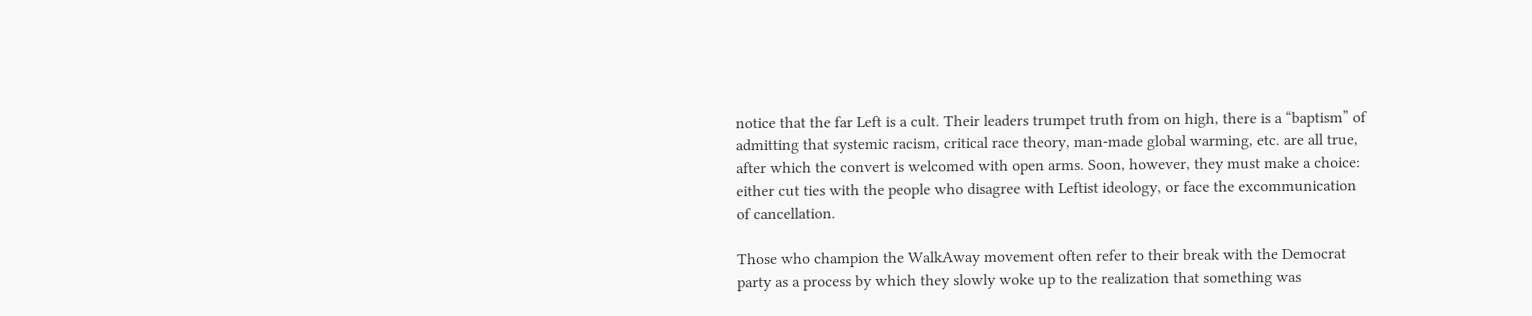notice that the far Left is a cult. Their leaders trumpet truth from on high, there is a “baptism” of admitting that systemic racism, critical race theory, man-made global warming, etc. are all true, after which the convert is welcomed with open arms. Soon, however, they must make a choice: either cut ties with the people who disagree with Leftist ideology, or face the excommunication of cancellation.

Those who champion the WalkAway movement often refer to their break with the Democrat party as a process by which they slowly woke up to the realization that something was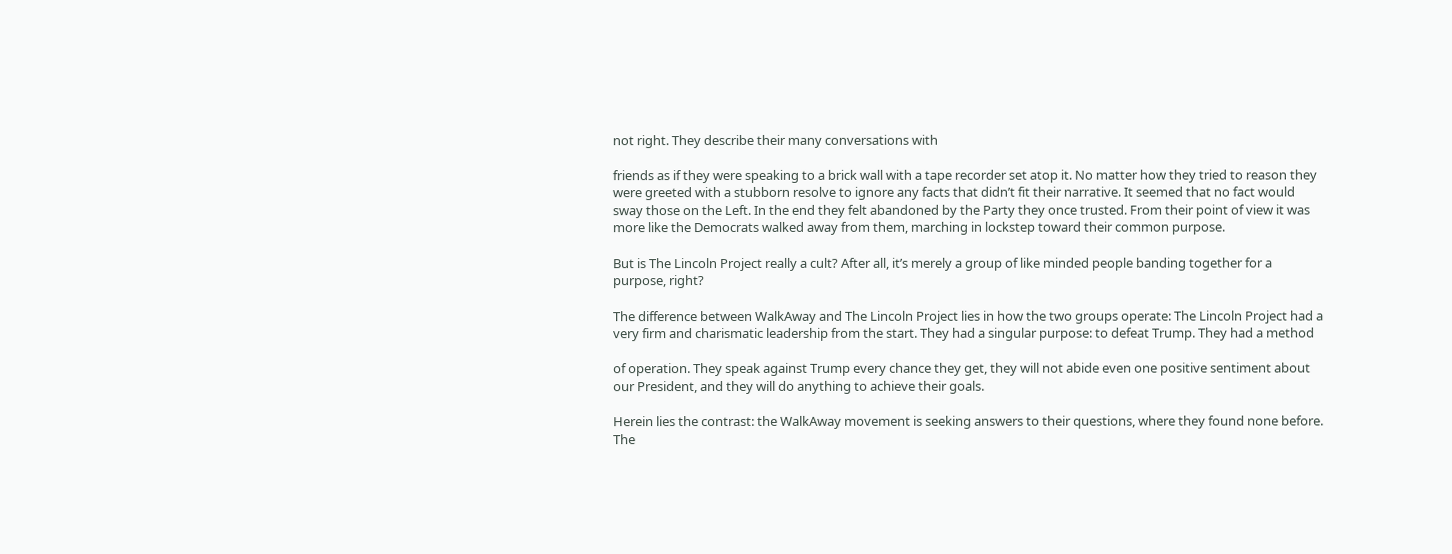not right. They describe their many conversations with

friends as if they were speaking to a brick wall with a tape recorder set atop it. No matter how they tried to reason they were greeted with a stubborn resolve to ignore any facts that didn’t fit their narrative. It seemed that no fact would sway those on the Left. In the end they felt abandoned by the Party they once trusted. From their point of view it was more like the Democrats walked away from them, marching in lockstep toward their common purpose.

But is The Lincoln Project really a cult? After all, it’s merely a group of like minded people banding together for a purpose, right?

The difference between WalkAway and The Lincoln Project lies in how the two groups operate: The Lincoln Project had a very firm and charismatic leadership from the start. They had a singular purpose: to defeat Trump. They had a method

of operation. They speak against Trump every chance they get, they will not abide even one positive sentiment about our President, and they will do anything to achieve their goals.

Herein lies the contrast: the WalkAway movement is seeking answers to their questions, where they found none before. The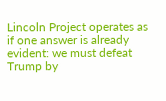Lincoln Project operates as if one answer is already evident: we must defeat Trump by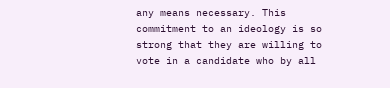any means necessary. This commitment to an ideology is so strong that they are willing to vote in a candidate who by all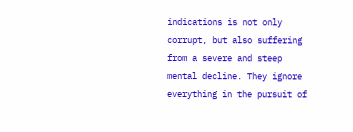indications is not only corrupt, but also suffering from a severe and steep mental decline. They ignore everything in the pursuit of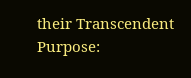their Transcendent Purpose: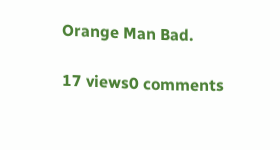Orange Man Bad.

17 views0 comments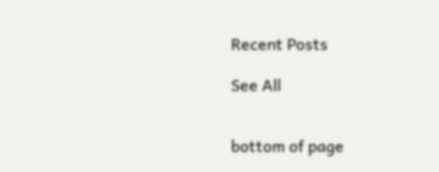Recent Posts

See All


bottom of page